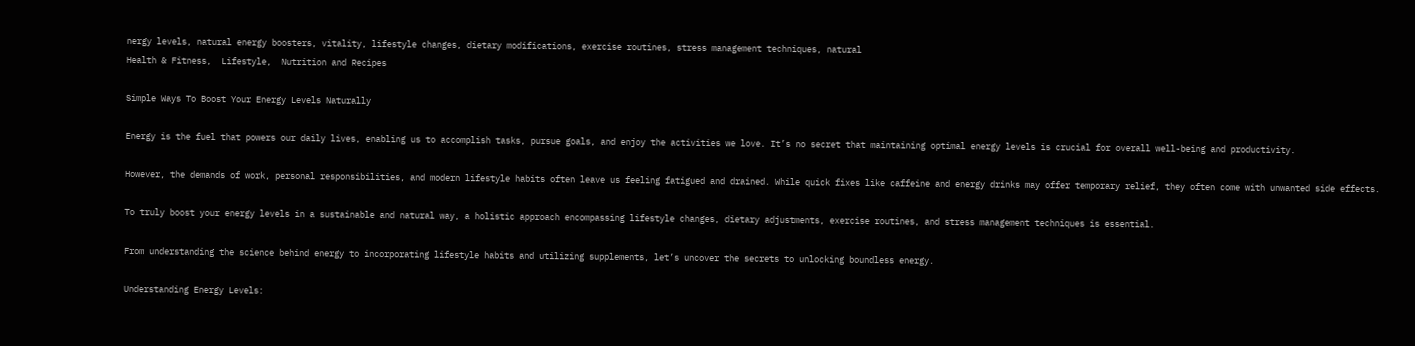nergy levels, natural energy boosters, vitality, lifestyle changes, dietary modifications, exercise routines, stress management techniques, natural
Health & Fitness,  Lifestyle,  Nutrition and Recipes

Simple Ways To Boost Your Energy Levels Naturally

Energy is the fuel that powers our daily lives, enabling us to accomplish tasks, pursue goals, and enjoy the activities we love. It’s no secret that maintaining optimal energy levels is crucial for overall well-being and productivity.

However, the demands of work, personal responsibilities, and modern lifestyle habits often leave us feeling fatigued and drained. While quick fixes like caffeine and energy drinks may offer temporary relief, they often come with unwanted side effects.

To truly boost your energy levels in a sustainable and natural way, a holistic approach encompassing lifestyle changes, dietary adjustments, exercise routines, and stress management techniques is essential.

From understanding the science behind energy to incorporating lifestyle habits and utilizing supplements, let’s uncover the secrets to unlocking boundless energy.

Understanding Energy Levels: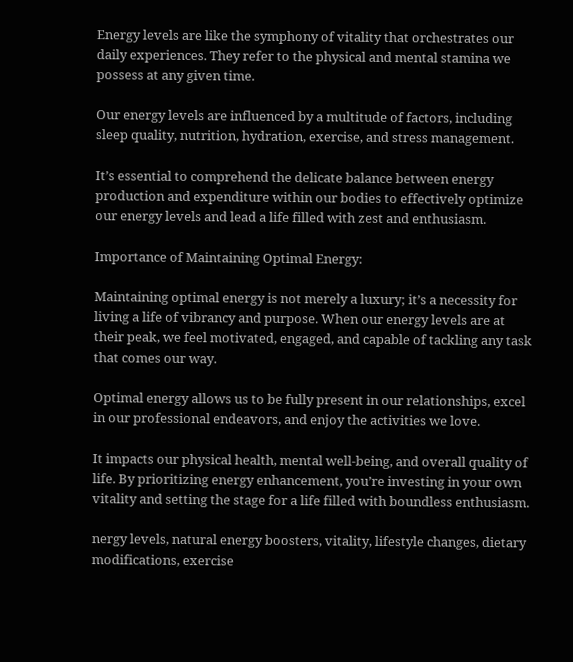Energy levels are like the symphony of vitality that orchestrates our daily experiences. They refer to the physical and mental stamina we possess at any given time.

Our energy levels are influenced by a multitude of factors, including sleep quality, nutrition, hydration, exercise, and stress management.

It’s essential to comprehend the delicate balance between energy production and expenditure within our bodies to effectively optimize our energy levels and lead a life filled with zest and enthusiasm.

Importance of Maintaining Optimal Energy:

Maintaining optimal energy is not merely a luxury; it’s a necessity for living a life of vibrancy and purpose. When our energy levels are at their peak, we feel motivated, engaged, and capable of tackling any task that comes our way.

Optimal energy allows us to be fully present in our relationships, excel in our professional endeavors, and enjoy the activities we love.

It impacts our physical health, mental well-being, and overall quality of life. By prioritizing energy enhancement, you’re investing in your own vitality and setting the stage for a life filled with boundless enthusiasm.

nergy levels, natural energy boosters, vitality, lifestyle changes, dietary modifications, exercise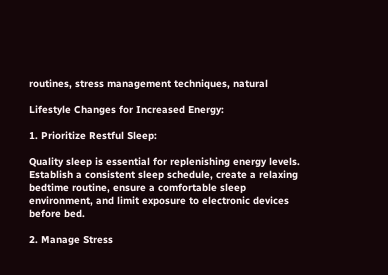routines, stress management techniques, natural

Lifestyle Changes for Increased Energy:

1. Prioritize Restful Sleep:

Quality sleep is essential for replenishing energy levels. Establish a consistent sleep schedule, create a relaxing bedtime routine, ensure a comfortable sleep environment, and limit exposure to electronic devices before bed.

2. Manage Stress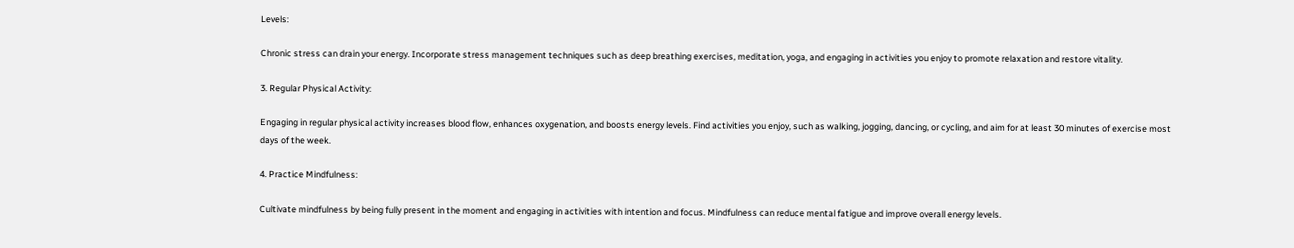Levels:

Chronic stress can drain your energy. Incorporate stress management techniques such as deep breathing exercises, meditation, yoga, and engaging in activities you enjoy to promote relaxation and restore vitality.

3. Regular Physical Activity:

Engaging in regular physical activity increases blood flow, enhances oxygenation, and boosts energy levels. Find activities you enjoy, such as walking, jogging, dancing, or cycling, and aim for at least 30 minutes of exercise most days of the week.

4. Practice Mindfulness:

Cultivate mindfulness by being fully present in the moment and engaging in activities with intention and focus. Mindfulness can reduce mental fatigue and improve overall energy levels.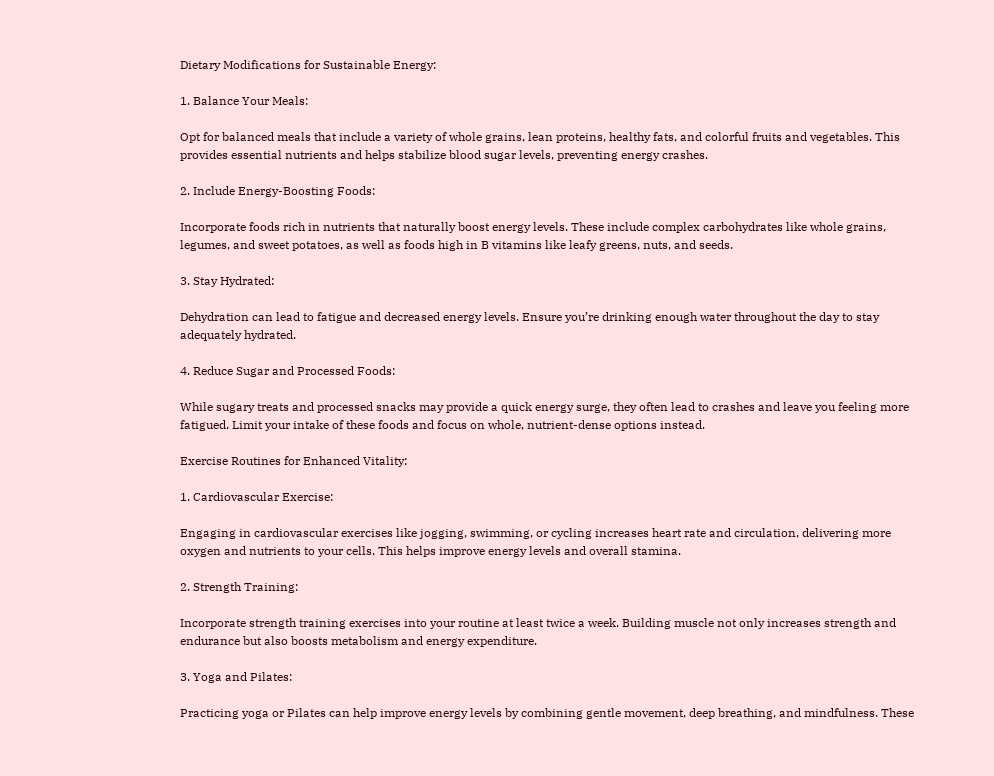Dietary Modifications for Sustainable Energy:

1. Balance Your Meals:

Opt for balanced meals that include a variety of whole grains, lean proteins, healthy fats, and colorful fruits and vegetables. This provides essential nutrients and helps stabilize blood sugar levels, preventing energy crashes.

2. Include Energy-Boosting Foods:

Incorporate foods rich in nutrients that naturally boost energy levels. These include complex carbohydrates like whole grains, legumes, and sweet potatoes, as well as foods high in B vitamins like leafy greens, nuts, and seeds.

3. Stay Hydrated:

Dehydration can lead to fatigue and decreased energy levels. Ensure you’re drinking enough water throughout the day to stay adequately hydrated.

4. Reduce Sugar and Processed Foods:

While sugary treats and processed snacks may provide a quick energy surge, they often lead to crashes and leave you feeling more fatigued. Limit your intake of these foods and focus on whole, nutrient-dense options instead.

Exercise Routines for Enhanced Vitality:

1. Cardiovascular Exercise:

Engaging in cardiovascular exercises like jogging, swimming, or cycling increases heart rate and circulation, delivering more oxygen and nutrients to your cells. This helps improve energy levels and overall stamina.

2. Strength Training:

Incorporate strength training exercises into your routine at least twice a week. Building muscle not only increases strength and endurance but also boosts metabolism and energy expenditure.

3. Yoga and Pilates:

Practicing yoga or Pilates can help improve energy levels by combining gentle movement, deep breathing, and mindfulness. These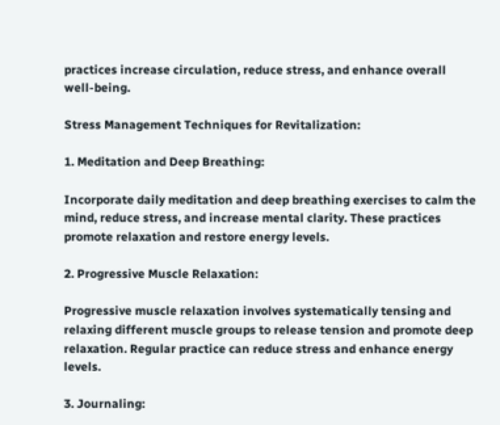practices increase circulation, reduce stress, and enhance overall well-being.

Stress Management Techniques for Revitalization:

1. Meditation and Deep Breathing:

Incorporate daily meditation and deep breathing exercises to calm the mind, reduce stress, and increase mental clarity. These practices promote relaxation and restore energy levels.

2. Progressive Muscle Relaxation:

Progressive muscle relaxation involves systematically tensing and relaxing different muscle groups to release tension and promote deep relaxation. Regular practice can reduce stress and enhance energy levels.

3. Journaling: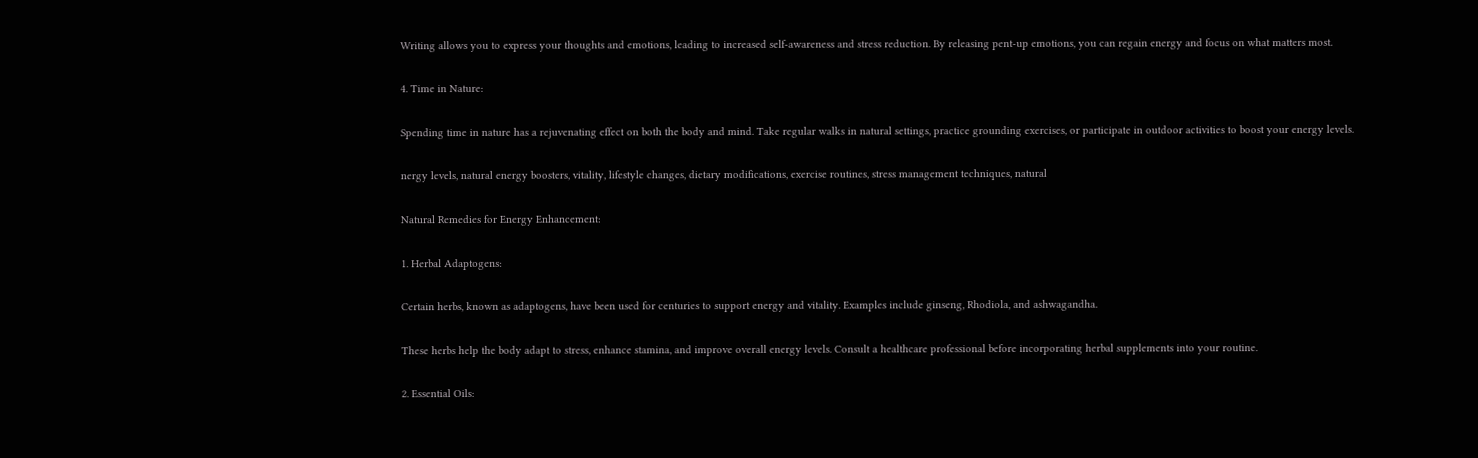Writing allows you to express your thoughts and emotions, leading to increased self-awareness and stress reduction. By releasing pent-up emotions, you can regain energy and focus on what matters most.

4. Time in Nature:

Spending time in nature has a rejuvenating effect on both the body and mind. Take regular walks in natural settings, practice grounding exercises, or participate in outdoor activities to boost your energy levels.

nergy levels, natural energy boosters, vitality, lifestyle changes, dietary modifications, exercise routines, stress management techniques, natural

Natural Remedies for Energy Enhancement:

1. Herbal Adaptogens:

Certain herbs, known as adaptogens, have been used for centuries to support energy and vitality. Examples include ginseng, Rhodiola, and ashwagandha.

These herbs help the body adapt to stress, enhance stamina, and improve overall energy levels. Consult a healthcare professional before incorporating herbal supplements into your routine.

2. Essential Oils: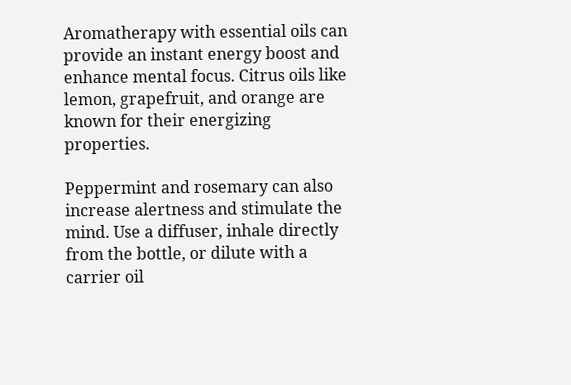Aromatherapy with essential oils can provide an instant energy boost and enhance mental focus. Citrus oils like lemon, grapefruit, and orange are known for their energizing properties.

Peppermint and rosemary can also increase alertness and stimulate the mind. Use a diffuser, inhale directly from the bottle, or dilute with a carrier oil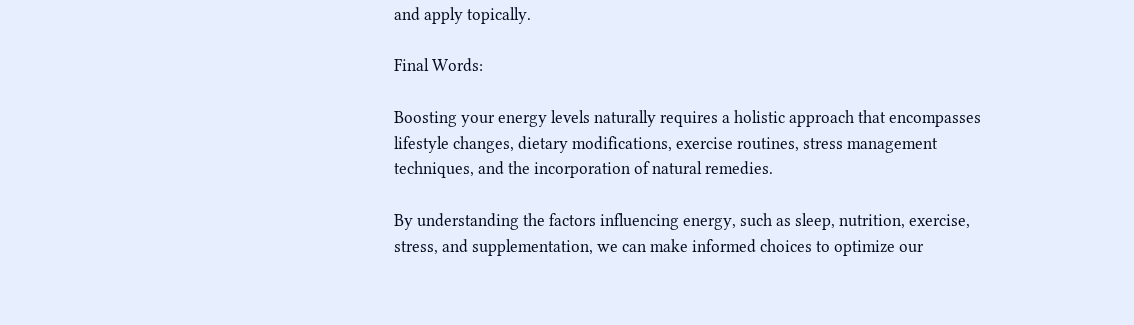and apply topically.

Final Words:

Boosting your energy levels naturally requires a holistic approach that encompasses lifestyle changes, dietary modifications, exercise routines, stress management techniques, and the incorporation of natural remedies.

By understanding the factors influencing energy, such as sleep, nutrition, exercise, stress, and supplementation, we can make informed choices to optimize our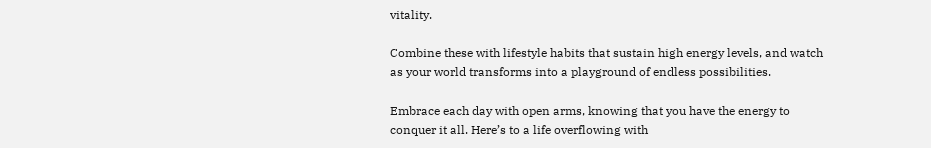vitality.

Combine these with lifestyle habits that sustain high energy levels, and watch as your world transforms into a playground of endless possibilities.

Embrace each day with open arms, knowing that you have the energy to conquer it all. Here’s to a life overflowing with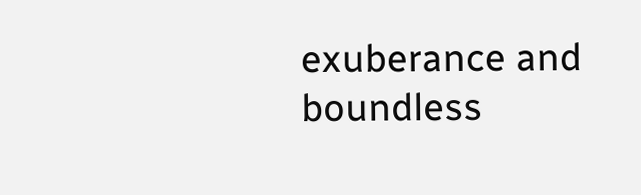exuberance and boundless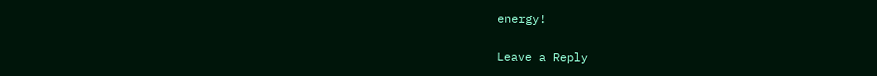energy!

Leave a Reply